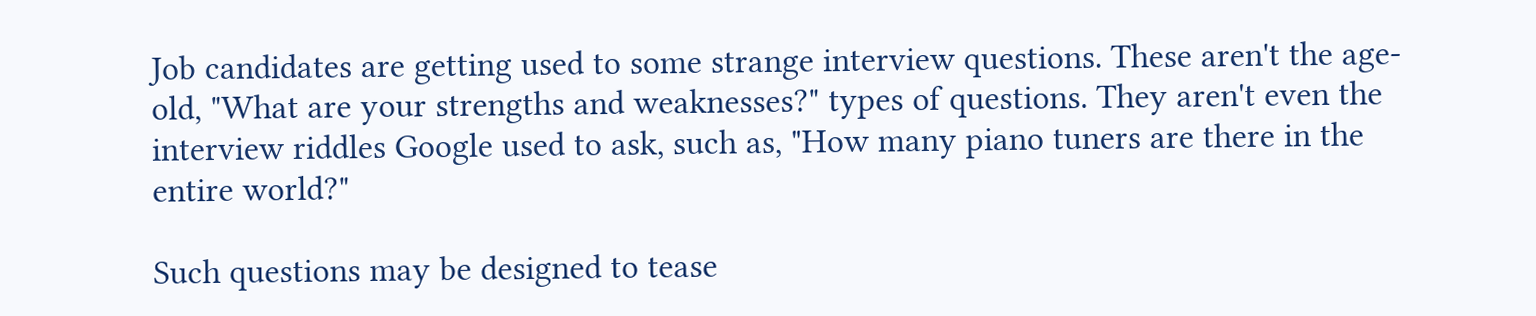Job candidates are getting used to some strange interview questions. These aren't the age-old, "What are your strengths and weaknesses?" types of questions. They aren't even the interview riddles Google used to ask, such as, "How many piano tuners are there in the entire world?"

Such questions may be designed to tease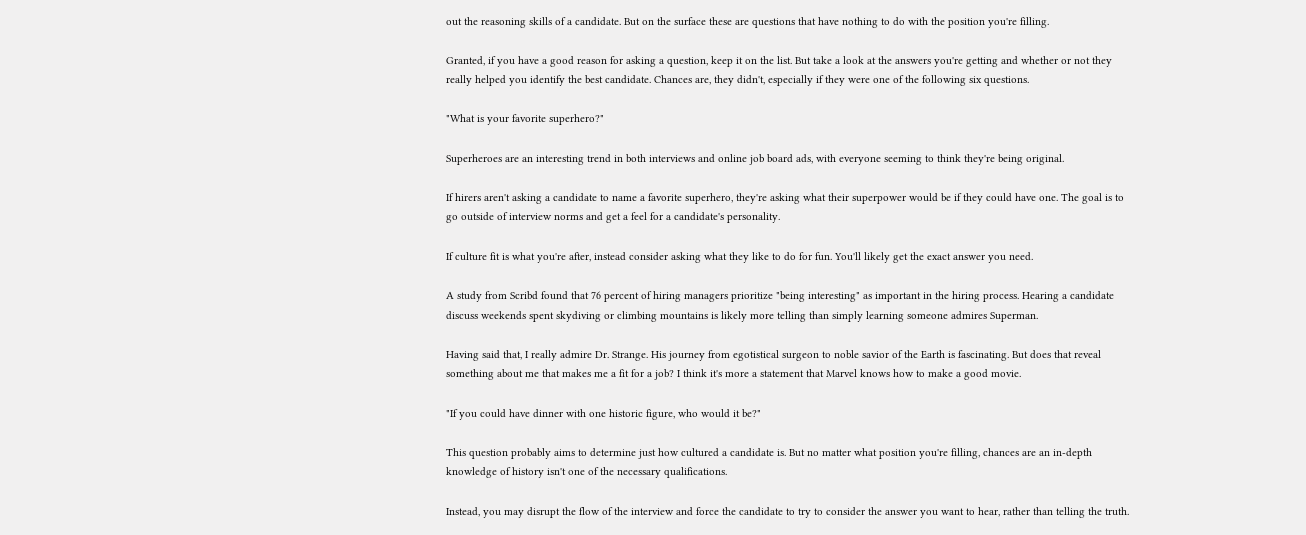out the reasoning skills of a candidate. But on the surface these are questions that have nothing to do with the position you're filling.

Granted, if you have a good reason for asking a question, keep it on the list. But take a look at the answers you're getting and whether or not they really helped you identify the best candidate. Chances are, they didn't, especially if they were one of the following six questions.

"What is your favorite superhero?"

Superheroes are an interesting trend in both interviews and online job board ads, with everyone seeming to think they're being original.

If hirers aren't asking a candidate to name a favorite superhero, they're asking what their superpower would be if they could have one. The goal is to go outside of interview norms and get a feel for a candidate's personality.

If culture fit is what you're after, instead consider asking what they like to do for fun. You'll likely get the exact answer you need.

A study from Scribd found that 76 percent of hiring managers prioritize "being interesting" as important in the hiring process. Hearing a candidate discuss weekends spent skydiving or climbing mountains is likely more telling than simply learning someone admires Superman.

Having said that, I really admire Dr. Strange. His journey from egotistical surgeon to noble savior of the Earth is fascinating. But does that reveal something about me that makes me a fit for a job? I think it's more a statement that Marvel knows how to make a good movie.

"If you could have dinner with one historic figure, who would it be?"

This question probably aims to determine just how cultured a candidate is. But no matter what position you're filling, chances are an in-depth knowledge of history isn't one of the necessary qualifications.

Instead, you may disrupt the flow of the interview and force the candidate to try to consider the answer you want to hear, rather than telling the truth.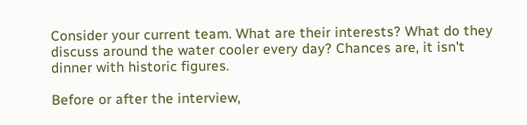Consider your current team. What are their interests? What do they discuss around the water cooler every day? Chances are, it isn't dinner with historic figures.

Before or after the interview,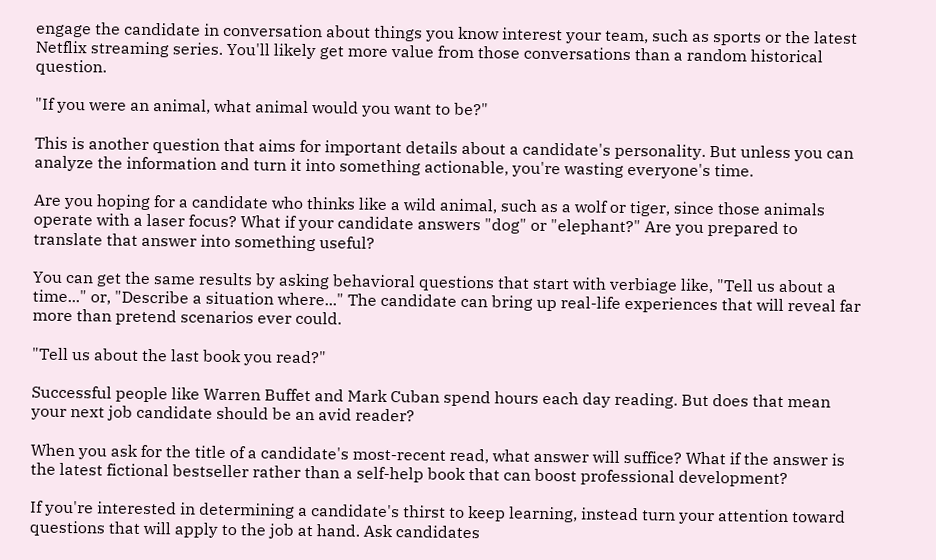engage the candidate in conversation about things you know interest your team, such as sports or the latest Netflix streaming series. You'll likely get more value from those conversations than a random historical question.

"If you were an animal, what animal would you want to be?"

This is another question that aims for important details about a candidate's personality. But unless you can analyze the information and turn it into something actionable, you're wasting everyone's time.

Are you hoping for a candidate who thinks like a wild animal, such as a wolf or tiger, since those animals operate with a laser focus? What if your candidate answers "dog" or "elephant?" Are you prepared to translate that answer into something useful?

You can get the same results by asking behavioral questions that start with verbiage like, "Tell us about a time..." or, "Describe a situation where..." The candidate can bring up real-life experiences that will reveal far more than pretend scenarios ever could.

"Tell us about the last book you read?"

Successful people like Warren Buffet and Mark Cuban spend hours each day reading. But does that mean your next job candidate should be an avid reader?

When you ask for the title of a candidate's most-recent read, what answer will suffice? What if the answer is the latest fictional bestseller rather than a self-help book that can boost professional development?

If you're interested in determining a candidate's thirst to keep learning, instead turn your attention toward questions that will apply to the job at hand. Ask candidates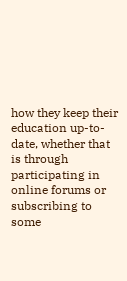how they keep their education up-to-date, whether that is through participating in online forums or subscribing to some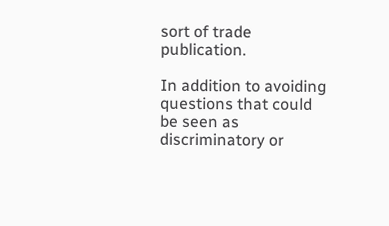sort of trade publication.

In addition to avoiding questions that could be seen as discriminatory or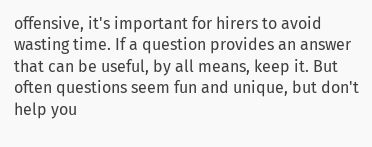offensive, it's important for hirers to avoid wasting time. If a question provides an answer that can be useful, by all means, keep it. But often questions seem fun and unique, but don't help you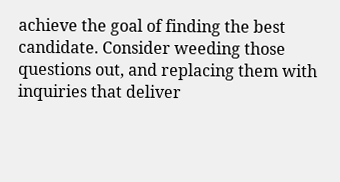achieve the goal of finding the best candidate. Consider weeding those questions out, and replacing them with inquiries that deliver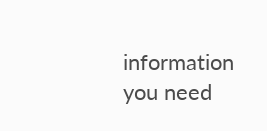information you need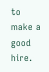to make a good hire.